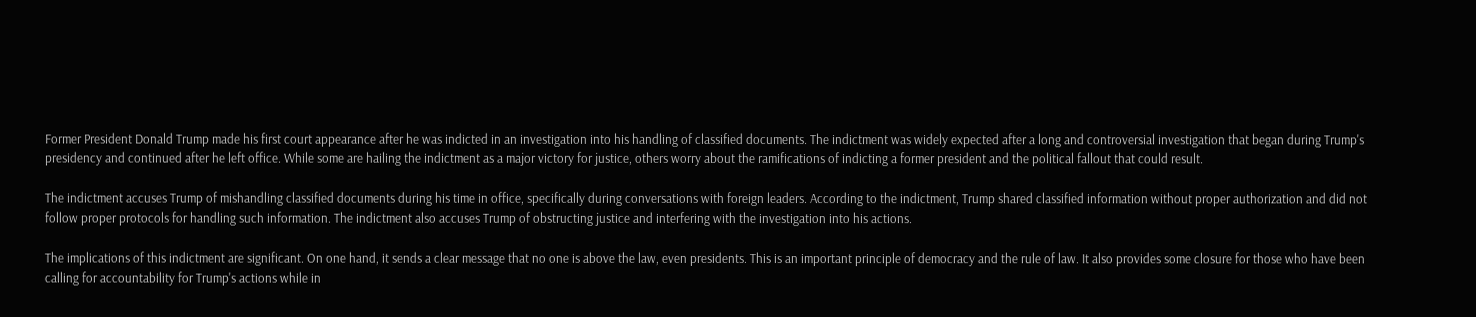Former President Donald Trump made his first court appearance after he was indicted in an investigation into his handling of classified documents. The indictment was widely expected after a long and controversial investigation that began during Trump's presidency and continued after he left office. While some are hailing the indictment as a major victory for justice, others worry about the ramifications of indicting a former president and the political fallout that could result.

The indictment accuses Trump of mishandling classified documents during his time in office, specifically during conversations with foreign leaders. According to the indictment, Trump shared classified information without proper authorization and did not follow proper protocols for handling such information. The indictment also accuses Trump of obstructing justice and interfering with the investigation into his actions.

The implications of this indictment are significant. On one hand, it sends a clear message that no one is above the law, even presidents. This is an important principle of democracy and the rule of law. It also provides some closure for those who have been calling for accountability for Trump's actions while in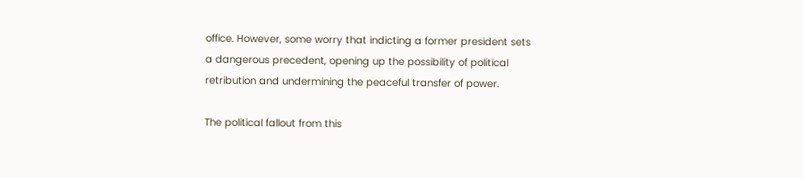office. However, some worry that indicting a former president sets a dangerous precedent, opening up the possibility of political retribution and undermining the peaceful transfer of power.

The political fallout from this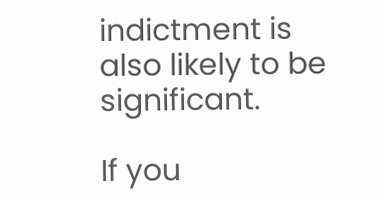indictment is also likely to be significant.

If you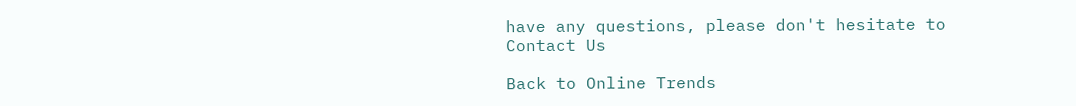have any questions, please don't hesitate to Contact Us

Back to Online Trends